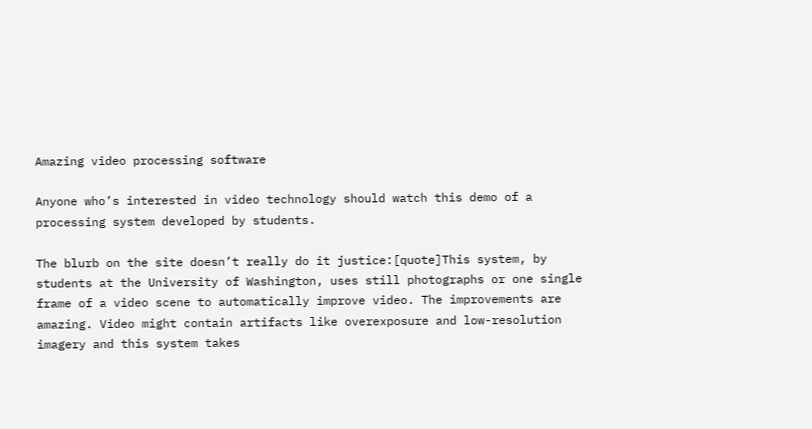Amazing video processing software

Anyone who’s interested in video technology should watch this demo of a processing system developed by students.

The blurb on the site doesn’t really do it justice:[quote]This system, by students at the University of Washington, uses still photographs or one single frame of a video scene to automatically improve video. The improvements are amazing. Video might contain artifacts like overexposure and low-resolution imagery and this system takes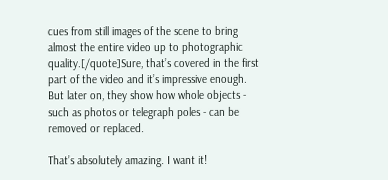cues from still images of the scene to bring almost the entire video up to photographic quality.[/quote]Sure, that’s covered in the first part of the video and it’s impressive enough. But later on, they show how whole objects - such as photos or telegraph poles - can be removed or replaced.

That’s absolutely amazing. I want it!